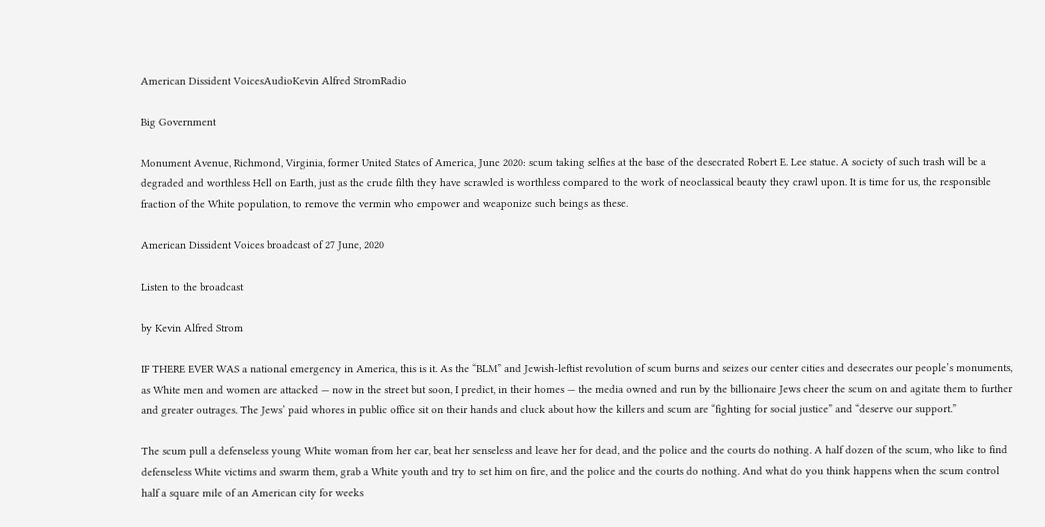American Dissident VoicesAudioKevin Alfred StromRadio

Big Government

Monument Avenue, Richmond, Virginia, former United States of America, June 2020: scum taking selfies at the base of the desecrated Robert E. Lee statue. A society of such trash will be a degraded and worthless Hell on Earth, just as the crude filth they have scrawled is worthless compared to the work of neoclassical beauty they crawl upon. It is time for us, the responsible fraction of the White population, to remove the vermin who empower and weaponize such beings as these.

American Dissident Voices broadcast of 27 June, 2020

Listen to the broadcast

by Kevin Alfred Strom

IF THERE EVER WAS a national emergency in America, this is it. As the “BLM” and Jewish-leftist revolution of scum burns and seizes our center cities and desecrates our people’s monuments, as White men and women are attacked — now in the street but soon, I predict, in their homes — the media owned and run by the billionaire Jews cheer the scum on and agitate them to further and greater outrages. The Jews’ paid whores in public office sit on their hands and cluck about how the killers and scum are “fighting for social justice” and “deserve our support.”

The scum pull a defenseless young White woman from her car, beat her senseless and leave her for dead, and the police and the courts do nothing. A half dozen of the scum, who like to find defenseless White victims and swarm them, grab a White youth and try to set him on fire, and the police and the courts do nothing. And what do you think happens when the scum control half a square mile of an American city for weeks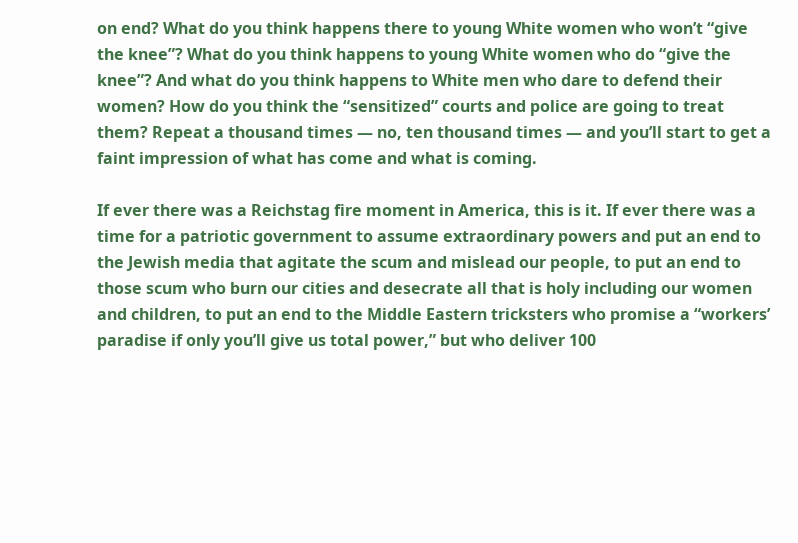on end? What do you think happens there to young White women who won’t “give the knee”? What do you think happens to young White women who do “give the knee”? And what do you think happens to White men who dare to defend their women? How do you think the “sensitized” courts and police are going to treat them? Repeat a thousand times — no, ten thousand times — and you’ll start to get a faint impression of what has come and what is coming.

If ever there was a Reichstag fire moment in America, this is it. If ever there was a time for a patriotic government to assume extraordinary powers and put an end to the Jewish media that agitate the scum and mislead our people, to put an end to those scum who burn our cities and desecrate all that is holy including our women and children, to put an end to the Middle Eastern tricksters who promise a “workers’ paradise if only you’ll give us total power,” but who deliver 100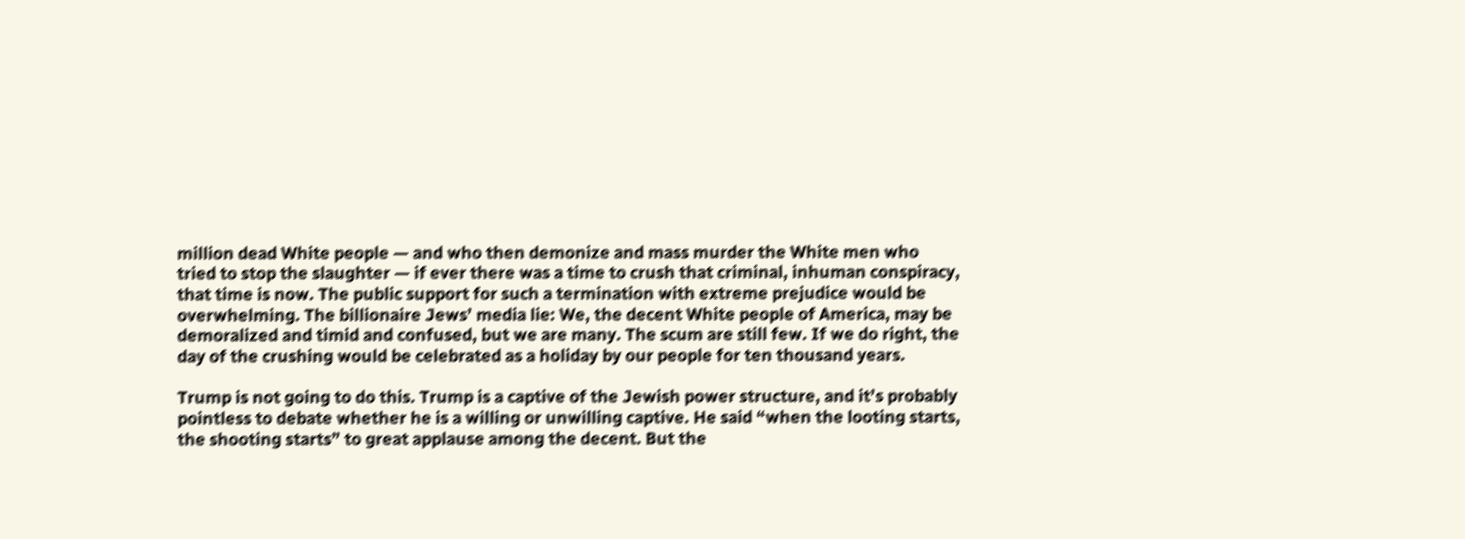million dead White people — and who then demonize and mass murder the White men who tried to stop the slaughter — if ever there was a time to crush that criminal, inhuman conspiracy, that time is now. The public support for such a termination with extreme prejudice would be overwhelming. The billionaire Jews’ media lie: We, the decent White people of America, may be demoralized and timid and confused, but we are many. The scum are still few. If we do right, the day of the crushing would be celebrated as a holiday by our people for ten thousand years.

Trump is not going to do this. Trump is a captive of the Jewish power structure, and it’s probably pointless to debate whether he is a willing or unwilling captive. He said “when the looting starts, the shooting starts” to great applause among the decent. But the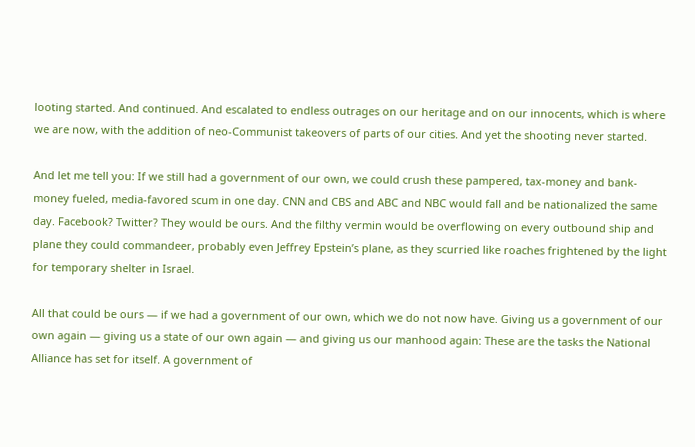looting started. And continued. And escalated to endless outrages on our heritage and on our innocents, which is where we are now, with the addition of neo-Communist takeovers of parts of our cities. And yet the shooting never started.

And let me tell you: If we still had a government of our own, we could crush these pampered, tax-money and bank-money fueled, media-favored scum in one day. CNN and CBS and ABC and NBC would fall and be nationalized the same day. Facebook? Twitter? They would be ours. And the filthy vermin would be overflowing on every outbound ship and plane they could commandeer, probably even Jeffrey Epstein’s plane, as they scurried like roaches frightened by the light for temporary shelter in Israel.

All that could be ours — if we had a government of our own, which we do not now have. Giving us a government of our own again — giving us a state of our own again — and giving us our manhood again: These are the tasks the National Alliance has set for itself. A government of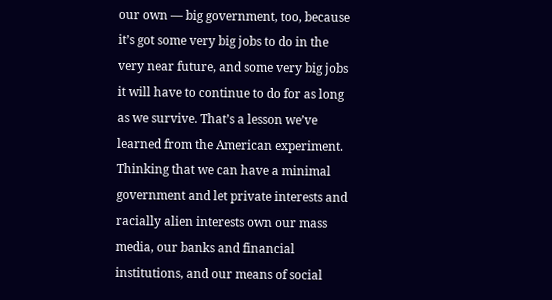our own — big government, too, because it’s got some very big jobs to do in the very near future, and some very big jobs it will have to continue to do for as long as we survive. That’s a lesson we’ve learned from the American experiment. Thinking that we can have a minimal government and let private interests and racially alien interests own our mass media, our banks and financial institutions, and our means of social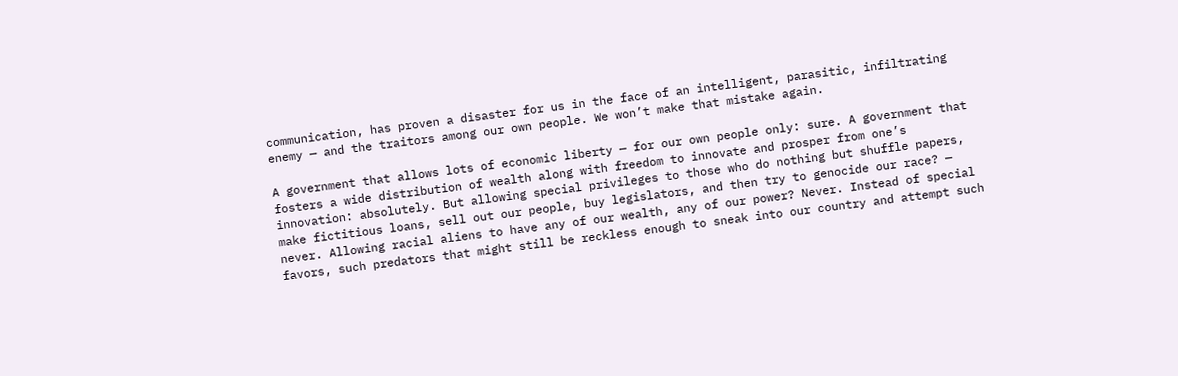communication, has proven a disaster for us in the face of an intelligent, parasitic, infiltrating enemy — and the traitors among our own people. We won’t make that mistake again.

A government that allows lots of economic liberty — for our own people only: sure. A government that fosters a wide distribution of wealth along with freedom to innovate and prosper from one’s innovation: absolutely. But allowing special privileges to those who do nothing but shuffle papers, make fictitious loans, sell out our people, buy legislators, and then try to genocide our race? — never. Allowing racial aliens to have any of our wealth, any of our power? Never. Instead of special favors, such predators that might still be reckless enough to sneak into our country and attempt such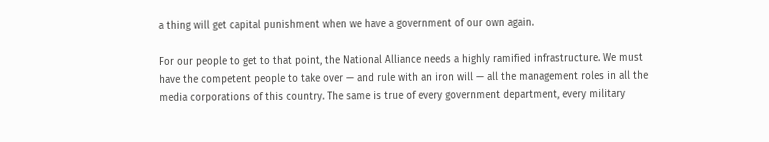a thing will get capital punishment when we have a government of our own again.

For our people to get to that point, the National Alliance needs a highly ramified infrastructure. We must have the competent people to take over — and rule with an iron will — all the management roles in all the media corporations of this country. The same is true of every government department, every military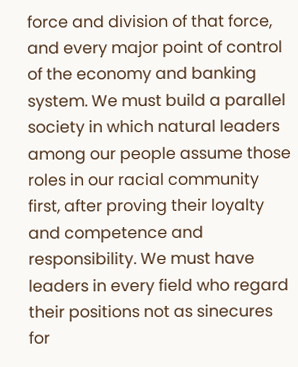force and division of that force, and every major point of control of the economy and banking system. We must build a parallel society in which natural leaders among our people assume those roles in our racial community first, after proving their loyalty and competence and responsibility. We must have leaders in every field who regard their positions not as sinecures for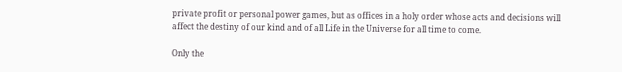private profit or personal power games, but as offices in a holy order whose acts and decisions will affect the destiny of our kind and of all Life in the Universe for all time to come.

Only the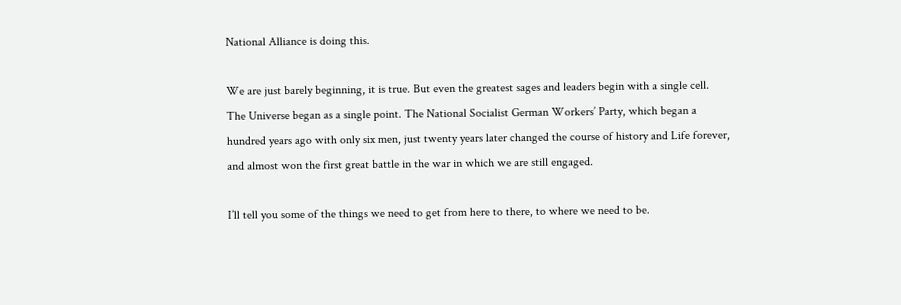National Alliance is doing this.

We are just barely beginning, it is true. But even the greatest sages and leaders begin with a single cell. The Universe began as a single point. The National Socialist German Workers’ Party, which began a hundred years ago with only six men, just twenty years later changed the course of history and Life forever, and almost won the first great battle in the war in which we are still engaged.

I’ll tell you some of the things we need to get from here to there, to where we need to be.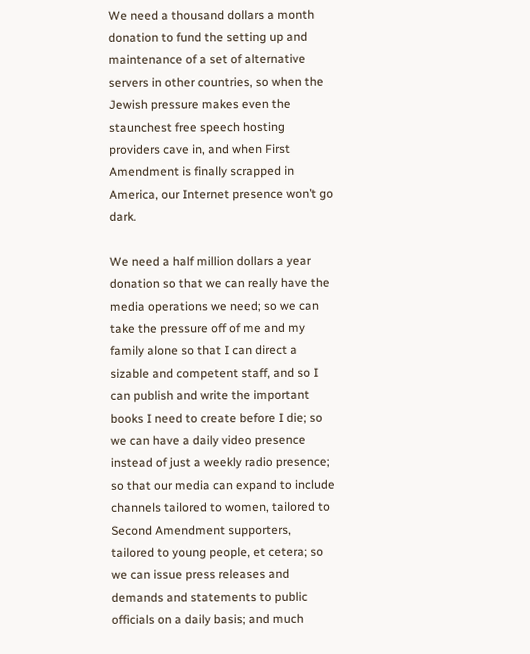We need a thousand dollars a month donation to fund the setting up and maintenance of a set of alternative servers in other countries, so when the Jewish pressure makes even the staunchest free speech hosting providers cave in, and when First Amendment is finally scrapped in America, our Internet presence won’t go dark.

We need a half million dollars a year donation so that we can really have the media operations we need; so we can take the pressure off of me and my family alone so that I can direct a sizable and competent staff, and so I can publish and write the important books I need to create before I die; so we can have a daily video presence instead of just a weekly radio presence; so that our media can expand to include channels tailored to women, tailored to Second Amendment supporters, tailored to young people, et cetera; so we can issue press releases and demands and statements to public officials on a daily basis; and much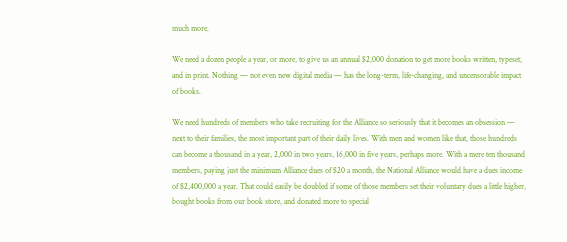much more.

We need a dozen people a year, or more, to give us an annual $2,000 donation to get more books written, typeset, and in print. Nothing — not even new digital media — has the long-term, life-changing, and uncensorable impact of books.

We need hundreds of members who take recruiting for the Alliance so seriously that it becomes an obsession — next to their families, the most important part of their daily lives. With men and women like that, those hundreds can become a thousand in a year, 2,000 in two years, 16,000 in five years, perhaps more. With a mere ten thousand members, paying just the minimum Alliance dues of $20 a month, the National Alliance would have a dues income of $2,400,000 a year. That could easily be doubled if some of those members set their voluntary dues a little higher, bought books from our book store, and donated more to special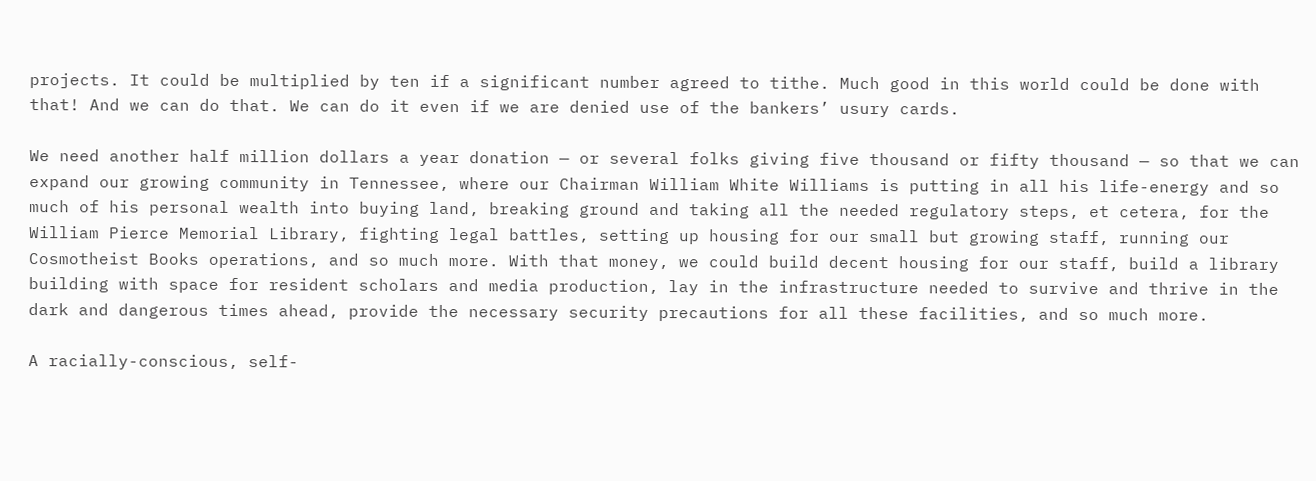projects. It could be multiplied by ten if a significant number agreed to tithe. Much good in this world could be done with that! And we can do that. We can do it even if we are denied use of the bankers’ usury cards.

We need another half million dollars a year donation — or several folks giving five thousand or fifty thousand — so that we can expand our growing community in Tennessee, where our Chairman William White Williams is putting in all his life-energy and so much of his personal wealth into buying land, breaking ground and taking all the needed regulatory steps, et cetera, for the William Pierce Memorial Library, fighting legal battles, setting up housing for our small but growing staff, running our Cosmotheist Books operations, and so much more. With that money, we could build decent housing for our staff, build a library building with space for resident scholars and media production, lay in the infrastructure needed to survive and thrive in the dark and dangerous times ahead, provide the necessary security precautions for all these facilities, and so much more.

A racially-conscious, self-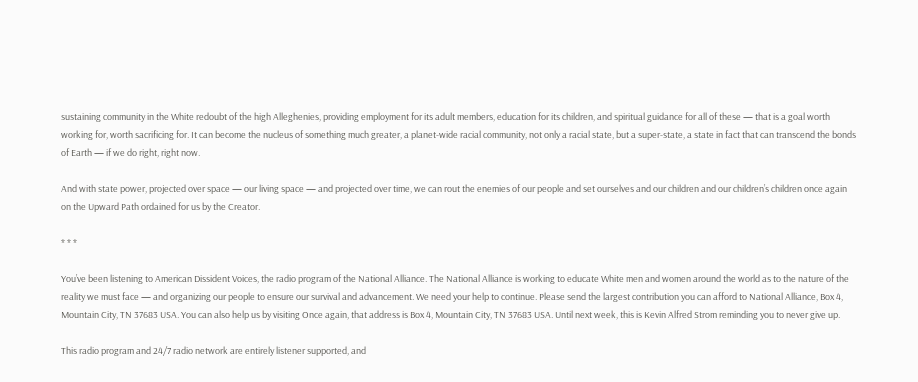sustaining community in the White redoubt of the high Alleghenies, providing employment for its adult members, education for its children, and spiritual guidance for all of these — that is a goal worth working for, worth sacrificing for. It can become the nucleus of something much greater, a planet-wide racial community, not only a racial state, but a super-state, a state in fact that can transcend the bonds of Earth — if we do right, right now.

And with state power, projected over space — our living space — and projected over time, we can rout the enemies of our people and set ourselves and our children and our children’s children once again on the Upward Path ordained for us by the Creator.

* * *

You’ve been listening to American Dissident Voices, the radio program of the National Alliance. The National Alliance is working to educate White men and women around the world as to the nature of the reality we must face — and organizing our people to ensure our survival and advancement. We need your help to continue. Please send the largest contribution you can afford to National Alliance, Box 4, Mountain City, TN 37683 USA. You can also help us by visiting Once again, that address is Box 4, Mountain City, TN 37683 USA. Until next week, this is Kevin Alfred Strom reminding you to never give up.

This radio program and 24/7 radio network are entirely listener supported, and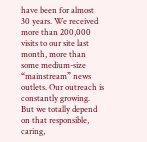have been for almost 30 years. We received more than 200,000 visits to our site last month, more than some medium-size “mainstream” news outlets. Our outreach is constantly growing. But we totally depend on that responsible, caring,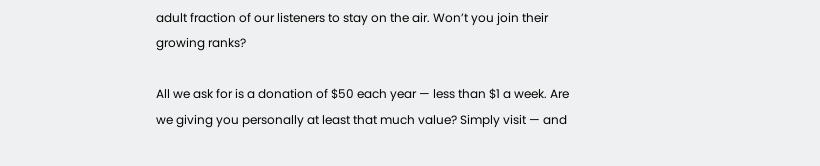adult fraction of our listeners to stay on the air. Won’t you join their growing ranks?

All we ask for is a donation of $50 each year — less than $1 a week. Are we giving you personally at least that much value? Simply visit — and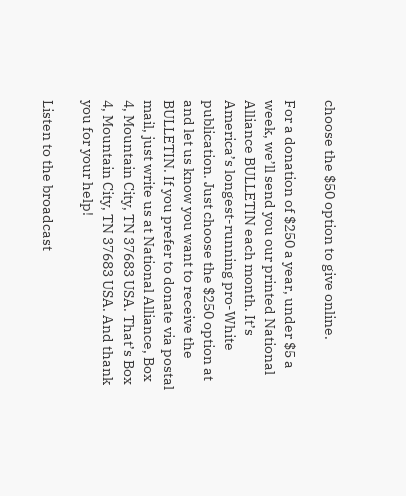choose the $50 option to give online.

For a donation of $250 a year, under $5 a week, we’ll send you our printed National Alliance BULLETIN each month. It’s America’s longest-running pro-White publication. Just choose the $250 option at and let us know you want to receive the BULLETIN. If you prefer to donate via postal mail, just write us at National Alliance, Box 4, Mountain City, TN 37683 USA. That’s Box 4, Mountain City, TN 37683 USA. And thank you for your help!

Listen to the broadcast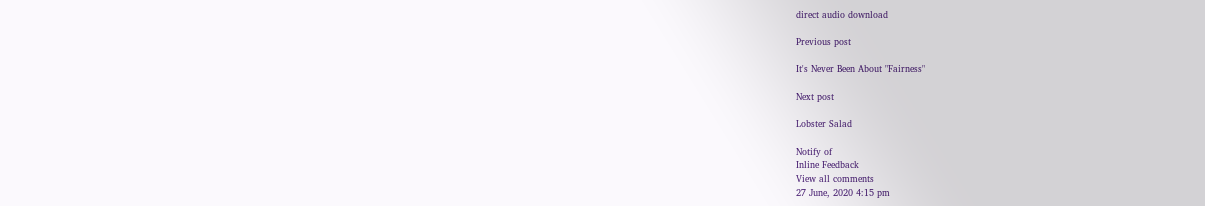direct audio download

Previous post

It's Never Been About "Fairness"

Next post

Lobster Salad

Notify of
Inline Feedback
View all comments
27 June, 2020 4:15 pm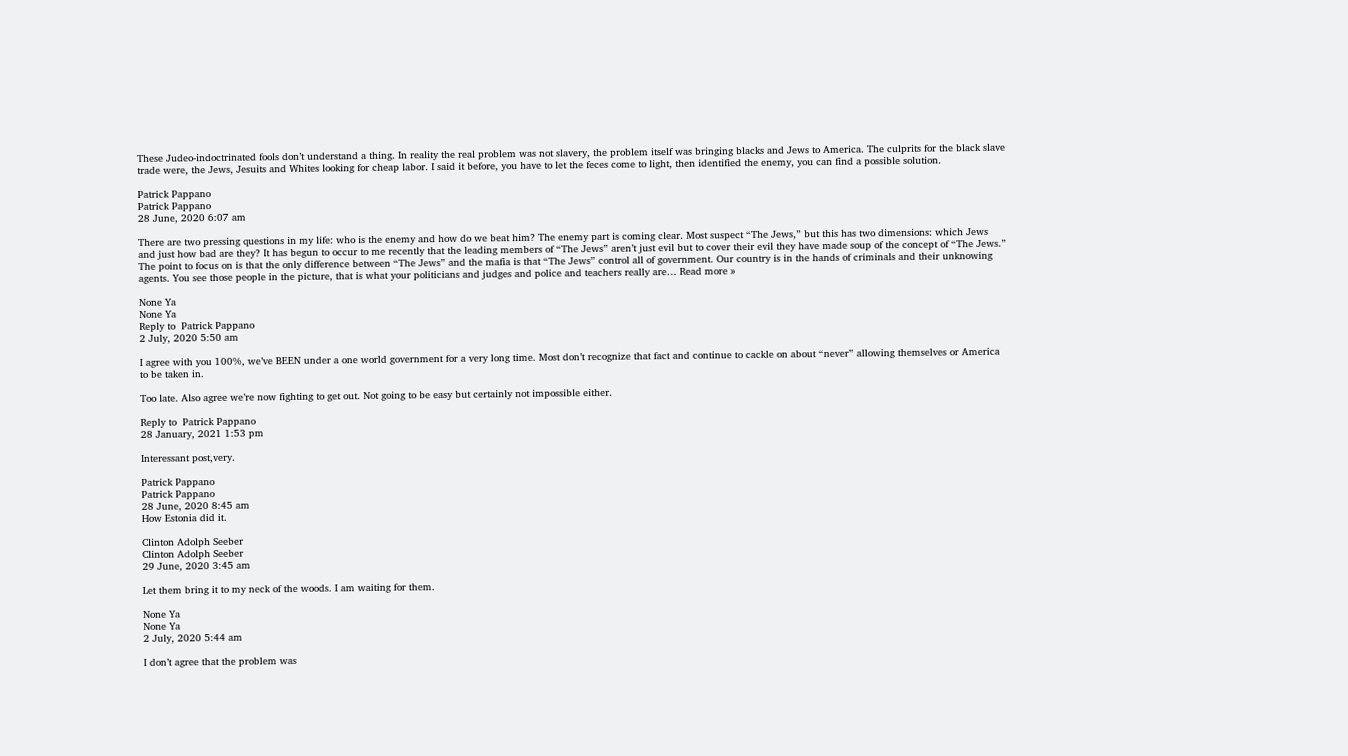These Judeo-indoctrinated fools don’t understand a thing. In reality the real problem was not slavery, the problem itself was bringing blacks and Jews to America. The culprits for the black slave trade were, the Jews, Jesuits and Whites looking for cheap labor. I said it before, you have to let the feces come to light, then identified the enemy, you can find a possible solution.

Patrick Pappano
Patrick Pappano
28 June, 2020 6:07 am

There are two pressing questions in my life: who is the enemy and how do we beat him? The enemy part is coming clear. Most suspect “The Jews,” but this has two dimensions: which Jews and just how bad are they? It has begun to occur to me recently that the leading members of “The Jews” aren’t just evil but to cover their evil they have made soup of the concept of “The Jews.” The point to focus on is that the only difference between “The Jews” and the mafia is that “The Jews” control all of government. Our country is in the hands of criminals and their unknowing agents. You see those people in the picture, that is what your politicians and judges and police and teachers really are… Read more »

None Ya
None Ya
Reply to  Patrick Pappano
2 July, 2020 5:50 am

I agree with you 100%, we’ve BEEN under a one world government for a very long time. Most don’t recognize that fact and continue to cackle on about “never” allowing themselves or America to be taken in.

Too late. Also agree we’re now fighting to get out. Not going to be easy but certainly not impossible either.

Reply to  Patrick Pappano
28 January, 2021 1:53 pm

Interessant post,very.

Patrick Pappano
Patrick Pappano
28 June, 2020 8:45 am
How Estonia did it.

Clinton Adolph Seeber
Clinton Adolph Seeber
29 June, 2020 3:45 am

Let them bring it to my neck of the woods. I am waiting for them.

None Ya
None Ya
2 July, 2020 5:44 am

I don’t agree that the problem was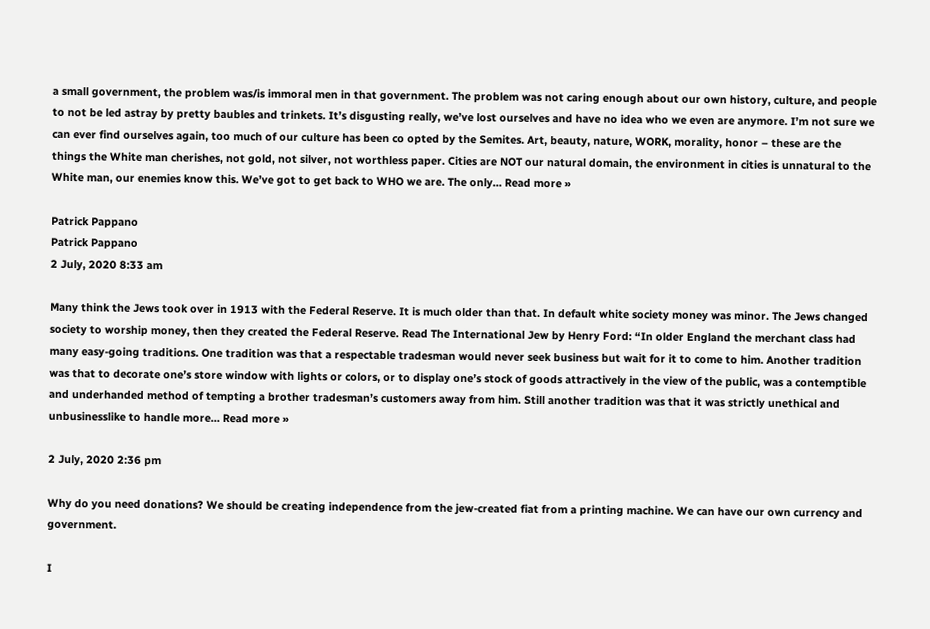a small government, the problem was/is immoral men in that government. The problem was not caring enough about our own history, culture, and people to not be led astray by pretty baubles and trinkets. It’s disgusting really, we’ve lost ourselves and have no idea who we even are anymore. I’m not sure we can ever find ourselves again, too much of our culture has been co opted by the Semites. Art, beauty, nature, WORK, morality, honor – these are the things the White man cherishes, not gold, not silver, not worthless paper. Cities are NOT our natural domain, the environment in cities is unnatural to the White man, our enemies know this. We’ve got to get back to WHO we are. The only… Read more »

Patrick Pappano
Patrick Pappano
2 July, 2020 8:33 am

Many think the Jews took over in 1913 with the Federal Reserve. It is much older than that. In default white society money was minor. The Jews changed society to worship money, then they created the Federal Reserve. Read The International Jew by Henry Ford: “In older England the merchant class had many easy-going traditions. One tradition was that a respectable tradesman would never seek business but wait for it to come to him. Another tradition was that to decorate one’s store window with lights or colors, or to display one’s stock of goods attractively in the view of the public, was a contemptible and underhanded method of tempting a brother tradesman’s customers away from him. Still another tradition was that it was strictly unethical and unbusinesslike to handle more… Read more »

2 July, 2020 2:36 pm

Why do you need donations? We should be creating independence from the jew-created fiat from a printing machine. We can have our own currency and government.

I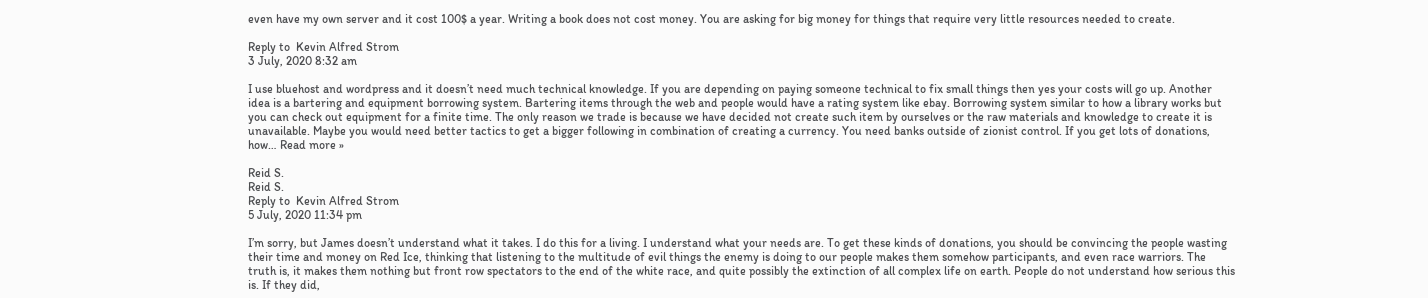even have my own server and it cost 100$ a year. Writing a book does not cost money. You are asking for big money for things that require very little resources needed to create.

Reply to  Kevin Alfred Strom
3 July, 2020 8:32 am

I use bluehost and wordpress and it doesn’t need much technical knowledge. If you are depending on paying someone technical to fix small things then yes your costs will go up. Another idea is a bartering and equipment borrowing system. Bartering items through the web and people would have a rating system like ebay. Borrowing system similar to how a library works but you can check out equipment for a finite time. The only reason we trade is because we have decided not create such item by ourselves or the raw materials and knowledge to create it is unavailable. Maybe you would need better tactics to get a bigger following in combination of creating a currency. You need banks outside of zionist control. If you get lots of donations, how… Read more »

Reid S.
Reid S.
Reply to  Kevin Alfred Strom
5 July, 2020 11:34 pm

I’m sorry, but James doesn’t understand what it takes. I do this for a living. I understand what your needs are. To get these kinds of donations, you should be convincing the people wasting their time and money on Red Ice, thinking that listening to the multitude of evil things the enemy is doing to our people makes them somehow participants, and even race warriors. The truth is, it makes them nothing but front row spectators to the end of the white race, and quite possibly the extinction of all complex life on earth. People do not understand how serious this is. If they did,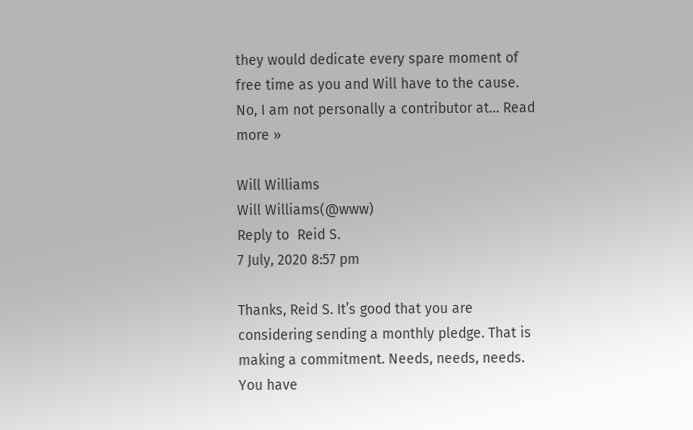they would dedicate every spare moment of free time as you and Will have to the cause. No, I am not personally a contributor at… Read more »

Will Williams
Will Williams(@www)
Reply to  Reid S.
7 July, 2020 8:57 pm

Thanks, Reid S. It’s good that you are considering sending a monthly pledge. That is making a commitment. Needs, needs, needs. You have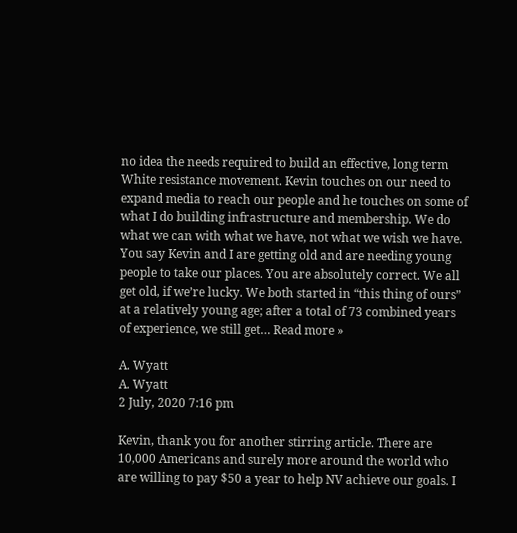no idea the needs required to build an effective, long term White resistance movement. Kevin touches on our need to expand media to reach our people and he touches on some of what I do building infrastructure and membership. We do what we can with what we have, not what we wish we have. You say Kevin and I are getting old and are needing young people to take our places. You are absolutely correct. We all get old, if we’re lucky. We both started in “this thing of ours” at a relatively young age; after a total of 73 combined years of experience, we still get… Read more »

A. Wyatt
A. Wyatt
2 July, 2020 7:16 pm

Kevin, thank you for another stirring article. There are 10,000 Americans and surely more around the world who are willing to pay $50 a year to help NV achieve our goals. I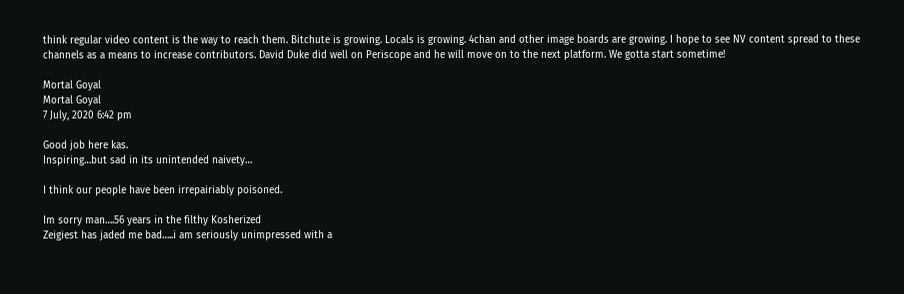think regular video content is the way to reach them. Bitchute is growing. Locals is growing. 4chan and other image boards are growing. I hope to see NV content spread to these channels as a means to increase contributors. David Duke did well on Periscope and he will move on to the next platform. We gotta start sometime!

Mortal Goyal
Mortal Goyal
7 July, 2020 6:42 pm

Good job here kas.
Inspiring…but sad in its unintended naivety…

I think our people have been irrepairiably poisoned.

Im sorry man….56 years in the filthy Kosherized
Zeigiest has jaded me bad…..i am seriously unimpressed with a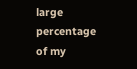large percentage of my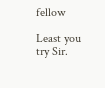fellow

Least you try Sir.